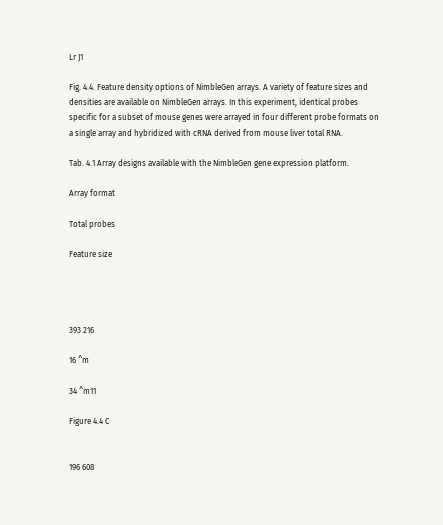Lr J1

Fig. 4.4. Feature density options of NimbleGen arrays. A variety of feature sizes and densities are available on NimbleGen arrays. In this experiment, identical probes specific for a subset of mouse genes were arrayed in four different probe formats on a single array and hybridized with cRNA derived from mouse liver total RNA.

Tab. 4.1 Array designs available with the NimbleGen gene expression platform.

Array format

Total probes

Feature size




393 216

16 ^m

34 ^m11

Figure 4.4 C


196 608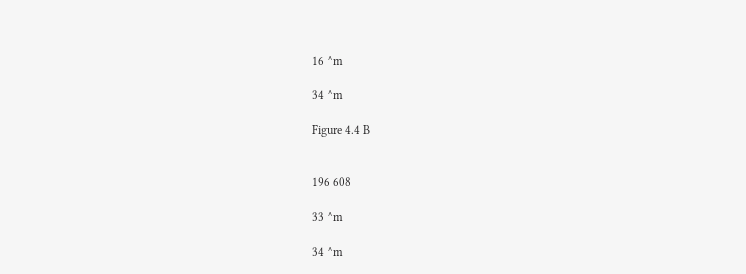16 ^m

34 ^m

Figure 4.4 B


196 608

33 ^m

34 ^m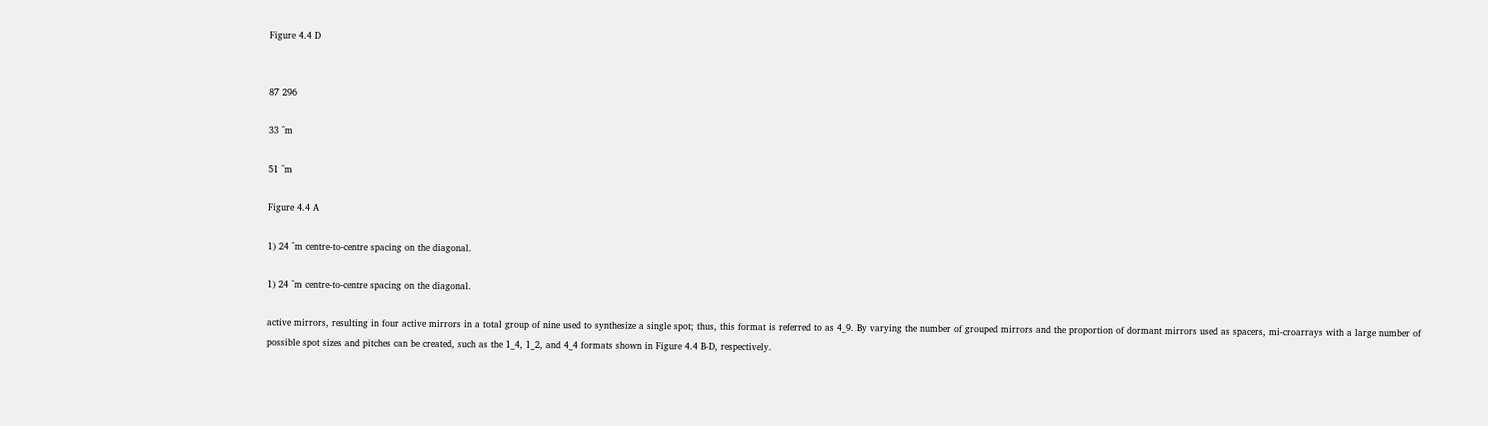Figure 4.4 D


87 296

33 ^m

51 ^m

Figure 4.4 A

1) 24 ^m centre-to-centre spacing on the diagonal.

1) 24 ^m centre-to-centre spacing on the diagonal.

active mirrors, resulting in four active mirrors in a total group of nine used to synthesize a single spot; thus, this format is referred to as 4_9. By varying the number of grouped mirrors and the proportion of dormant mirrors used as spacers, mi-croarrays with a large number of possible spot sizes and pitches can be created, such as the 1_4, 1_2, and 4_4 formats shown in Figure 4.4 B-D, respectively.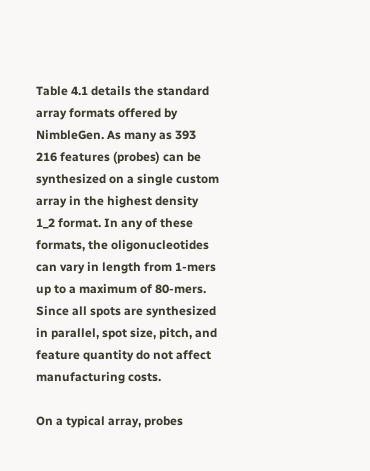Table 4.1 details the standard array formats offered by NimbleGen. As many as 393 216 features (probes) can be synthesized on a single custom array in the highest density 1_2 format. In any of these formats, the oligonucleotides can vary in length from 1-mers up to a maximum of 80-mers. Since all spots are synthesized in parallel, spot size, pitch, and feature quantity do not affect manufacturing costs.

On a typical array, probes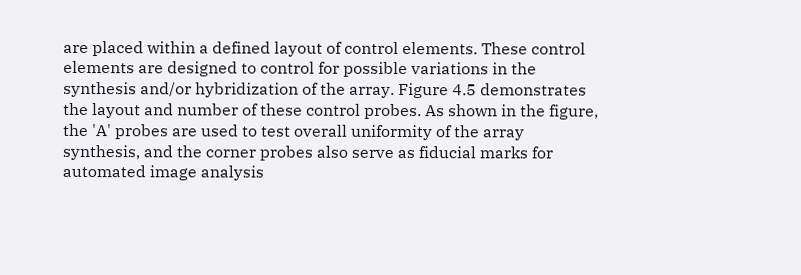are placed within a defined layout of control elements. These control elements are designed to control for possible variations in the synthesis and/or hybridization of the array. Figure 4.5 demonstrates the layout and number of these control probes. As shown in the figure, the 'A' probes are used to test overall uniformity of the array synthesis, and the corner probes also serve as fiducial marks for automated image analysis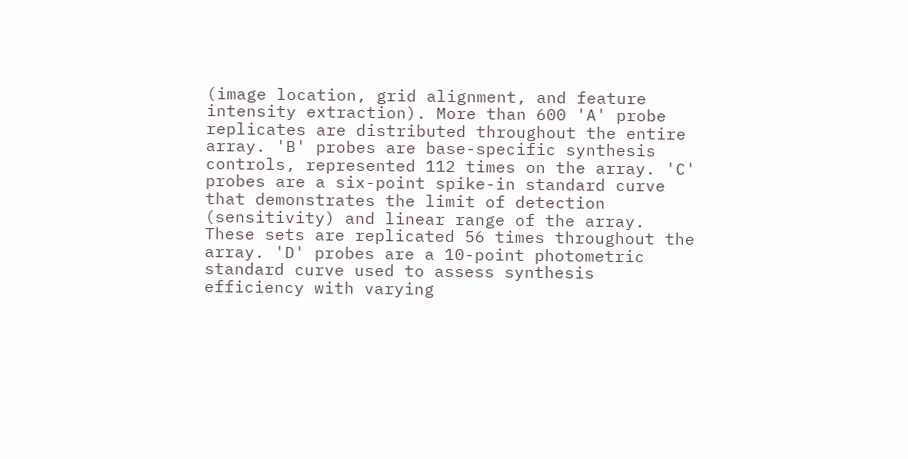(image location, grid alignment, and feature intensity extraction). More than 600 'A' probe replicates are distributed throughout the entire array. 'B' probes are base-specific synthesis controls, represented 112 times on the array. 'C' probes are a six-point spike-in standard curve that demonstrates the limit of detection (sensitivity) and linear range of the array. These sets are replicated 56 times throughout the array. 'D' probes are a 10-point photometric standard curve used to assess synthesis efficiency with varying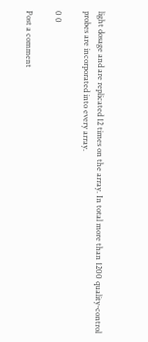light dosage and are replicated 12 times on the array. In total more than 1200 quality-control probes are incorporated into every array.

0 0

Post a comment